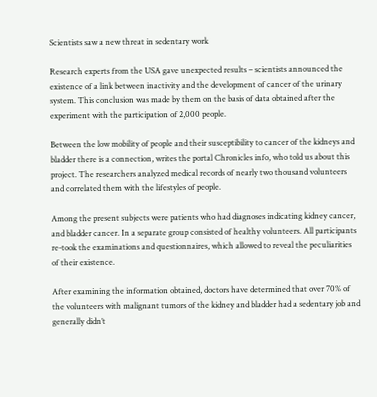Scientists saw a new threat in sedentary work

Research experts from the USA gave unexpected results – scientists announced the existence of a link between inactivity and the development of cancer of the urinary system. This conclusion was made by them on the basis of data obtained after the experiment with the participation of 2,000 people.

Between the low mobility of people and their susceptibility to cancer of the kidneys and bladder there is a connection, writes the portal Chronicles info, who told us about this project. The researchers analyzed medical records of nearly two thousand volunteers and correlated them with the lifestyles of people.

Among the present subjects were patients who had diagnoses indicating kidney cancer, and bladder cancer. In a separate group consisted of healthy volunteers. All participants re-took the examinations and questionnaires, which allowed to reveal the peculiarities of their existence.

After examining the information obtained, doctors have determined that over 70% of the volunteers with malignant tumors of the kidney and bladder had a sedentary job and generally didn’t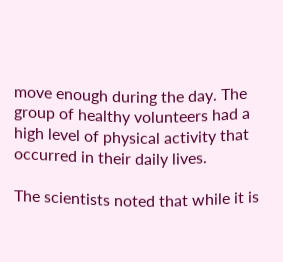move enough during the day. The group of healthy volunteers had a high level of physical activity that occurred in their daily lives.

The scientists noted that while it is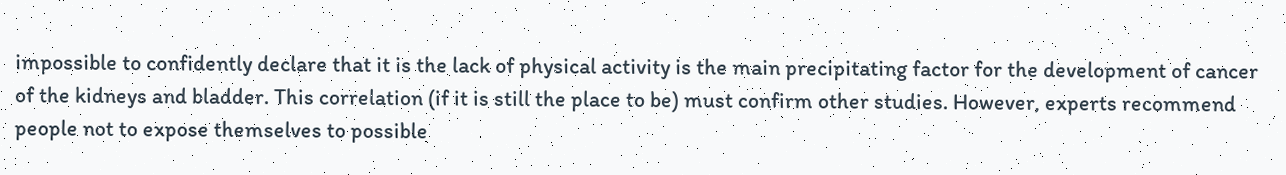impossible to confidently declare that it is the lack of physical activity is the main precipitating factor for the development of cancer of the kidneys and bladder. This correlation (if it is still the place to be) must confirm other studies. However, experts recommend people not to expose themselves to possible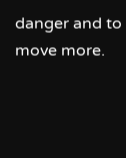danger and to move more.